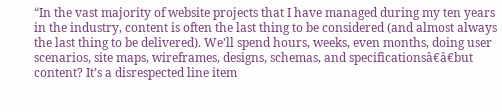“In the vast majority of website projects that I have managed during my ten years in the industry, content is often the last thing to be considered (and almost always the last thing to be delivered). We’ll spend hours, weeks, even months, doing user scenarios, site maps, wireframes, designs, schemas, and specificationsâ€â€but content? It’s a disrespected line item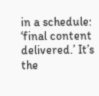in a schedule: ‘final content delivered.’ It’s the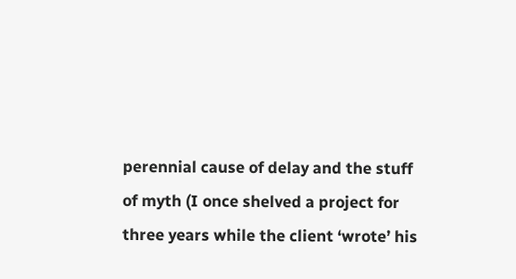perennial cause of delay and the stuff of myth (I once shelved a project for three years while the client ‘wrote’ his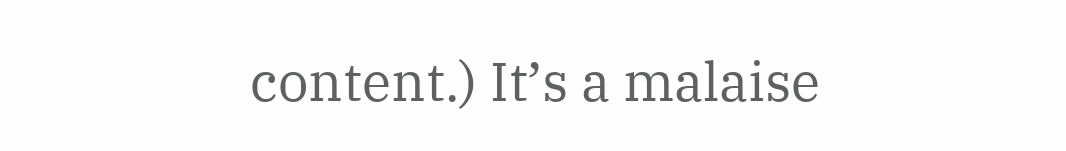content.) It’s a malaise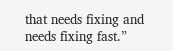that needs fixing and needs fixing fast.”